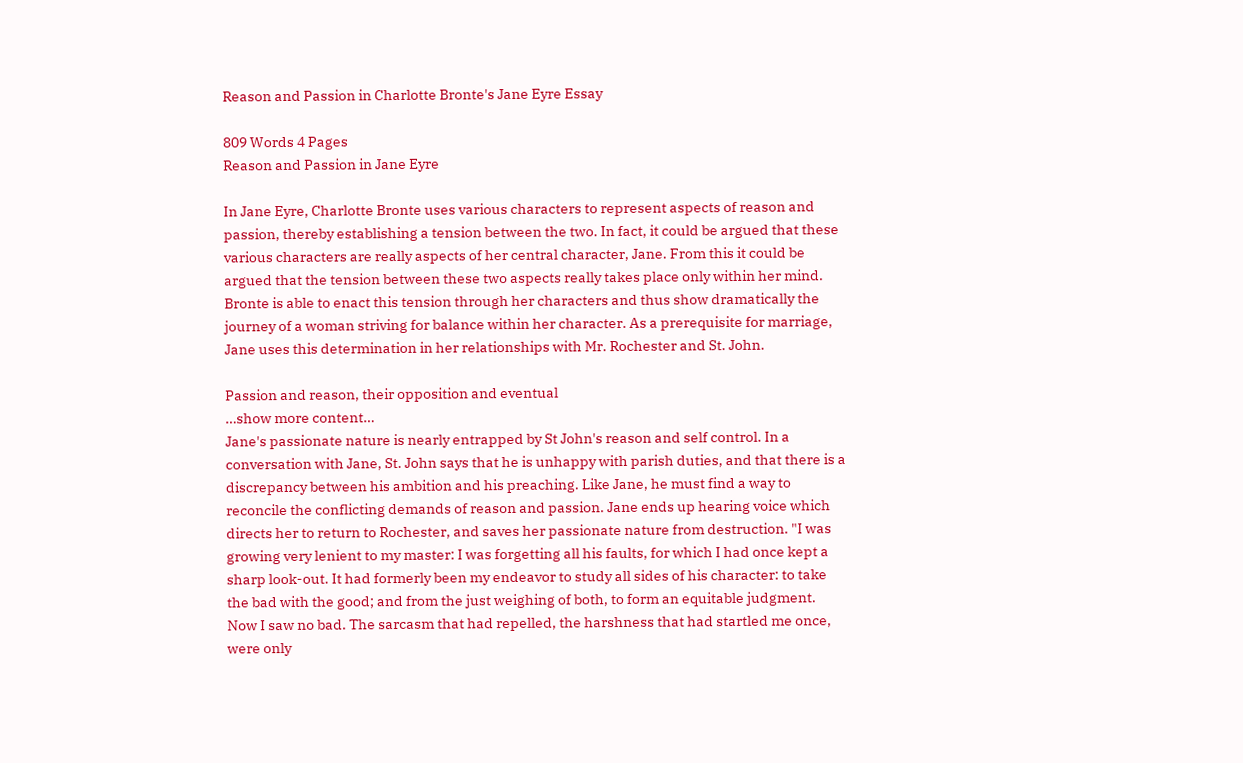Reason and Passion in Charlotte Bronte's Jane Eyre Essay

809 Words 4 Pages
Reason and Passion in Jane Eyre

In Jane Eyre, Charlotte Bronte uses various characters to represent aspects of reason and passion, thereby establishing a tension between the two. In fact, it could be argued that these various characters are really aspects of her central character, Jane. From this it could be argued that the tension between these two aspects really takes place only within her mind. Bronte is able to enact this tension through her characters and thus show dramatically the journey of a woman striving for balance within her character. As a prerequisite for marriage, Jane uses this determination in her relationships with Mr. Rochester and St. John.

Passion and reason, their opposition and eventual
…show more content…
Jane's passionate nature is nearly entrapped by St John's reason and self control. In a conversation with Jane, St. John says that he is unhappy with parish duties, and that there is a discrepancy between his ambition and his preaching. Like Jane, he must find a way to reconcile the conflicting demands of reason and passion. Jane ends up hearing voice which directs her to return to Rochester, and saves her passionate nature from destruction. "I was growing very lenient to my master: I was forgetting all his faults, for which I had once kept a sharp look-out. It had formerly been my endeavor to study all sides of his character: to take the bad with the good; and from the just weighing of both, to form an equitable judgment. Now I saw no bad. The sarcasm that had repelled, the harshness that had startled me once, were only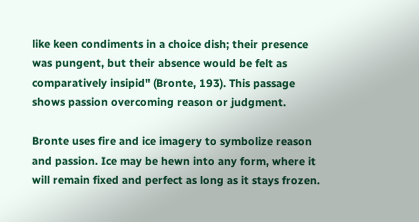like keen condiments in a choice dish; their presence was pungent, but their absence would be felt as comparatively insipid" (Bronte, 193). This passage shows passion overcoming reason or judgment.

Bronte uses fire and ice imagery to symbolize reason and passion. Ice may be hewn into any form, where it will remain fixed and perfect as long as it stays frozen.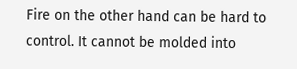Fire on the other hand can be hard to control. It cannot be molded into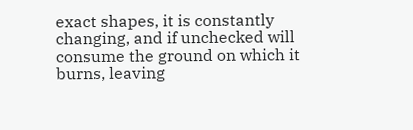exact shapes, it is constantly changing, and if unchecked will consume the ground on which it burns, leaving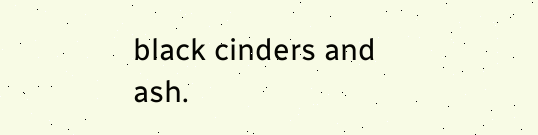black cinders and ash.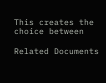This creates the choice between

Related Documents